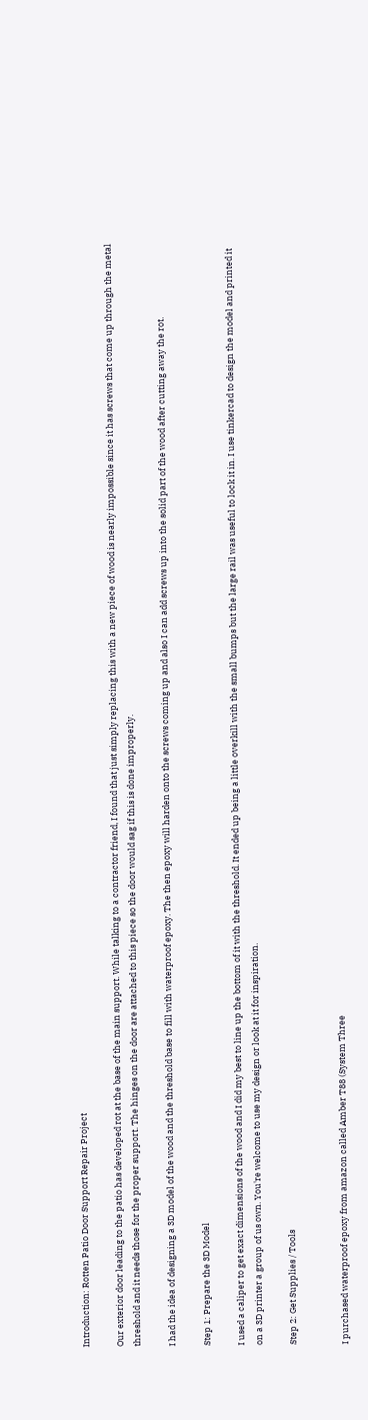Introduction: Rotten Patio Door Support Repair Project

Our exterior door leading to the patio has developed rot at the base of the main support. While talking to a contractor friend, I found that just simply replacing this with a new piece of wood is nearly impossible since it has screws that come up through the metal threshold and it needs those for the proper support. The hinges on the door are attached to this piece so the door would sag if this is done improperly.

I had the idea of designing a 3D model of the wood and the threshold base to fill with waterproof epoxy. The then epoxy will harden onto the screws coming up and also I can add screws up into the solid part of the wood after cutting away the rot.

Step 1: Prepare the 3D Model

I used a caliper to get exact dimensions of the wood and I did my best to line up the bottom of it with the threshold. It ended up being a little overkill with the small bumps but the large rail was useful to lock it in. I use tinkercad to design the model and printed it on a 3D printer a group of us own. You're welcome to use my design or look at it for inspiration.

Step 2: Get Supplies / Tools


I purchased waterproof epoxy from amazon called Amber T88 (System Three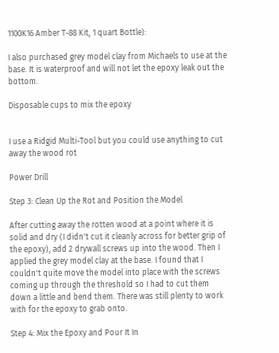1100K16 Amber T-88 Kit, 1 quart Bottle):

I also purchased grey model clay from Michaels to use at the base. It is waterproof and will not let the epoxy leak out the bottom.

Disposable cups to mix the epoxy


I use a Ridgid Multi-Tool but you could use anything to cut away the wood rot

Power Drill

Step 3: Clean Up the Rot and Position the Model

After cutting away the rotten wood at a point where it is solid and dry (I didn't cut it cleanly across for better grip of the epoxy), add 2 drywall screws up into the wood. Then I applied the grey model clay at the base. I found that I couldn't quite move the model into place with the screws coming up through the threshold so I had to cut them down a little and bend them. There was still plenty to work with for the epoxy to grab onto.

Step 4: Mix the Epoxy and Pour It In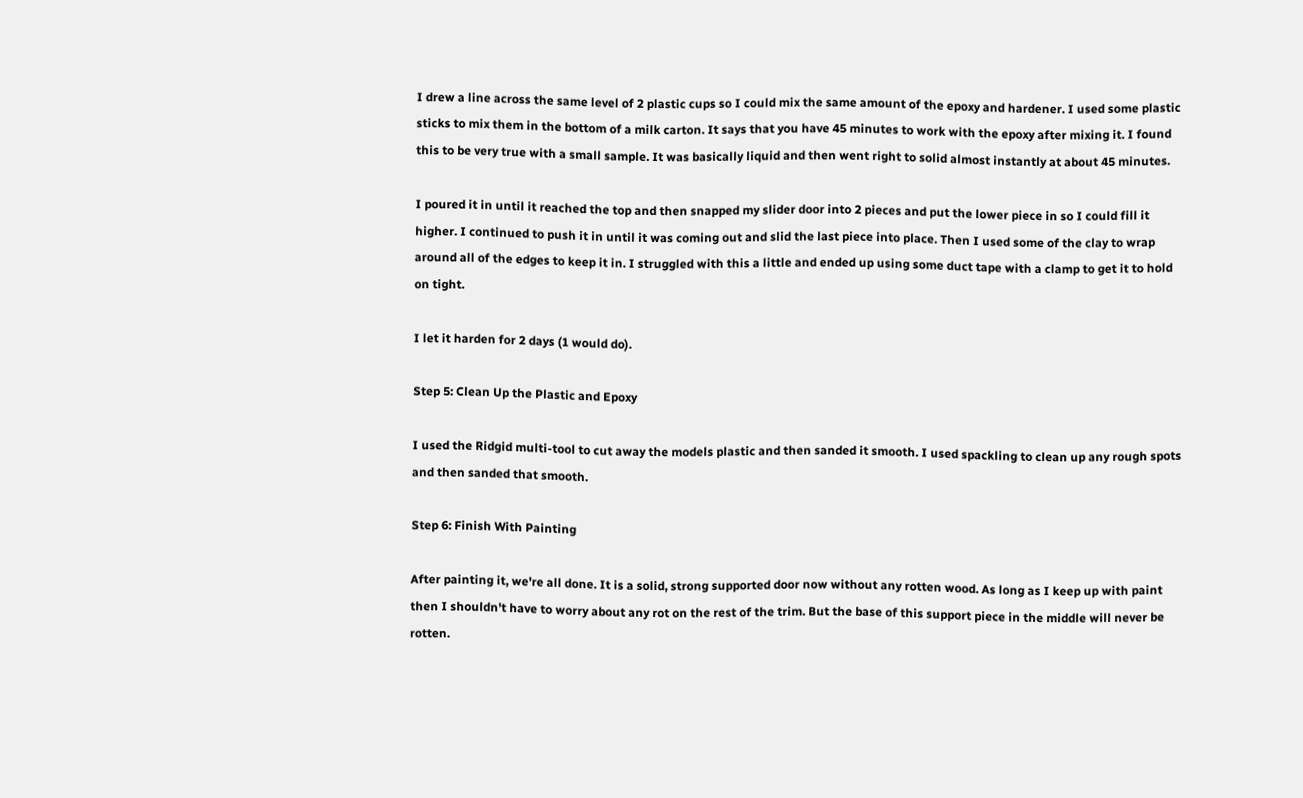I drew a line across the same level of 2 plastic cups so I could mix the same amount of the epoxy and hardener. I used some plastic sticks to mix them in the bottom of a milk carton. It says that you have 45 minutes to work with the epoxy after mixing it. I found this to be very true with a small sample. It was basically liquid and then went right to solid almost instantly at about 45 minutes.

I poured it in until it reached the top and then snapped my slider door into 2 pieces and put the lower piece in so I could fill it higher. I continued to push it in until it was coming out and slid the last piece into place. Then I used some of the clay to wrap around all of the edges to keep it in. I struggled with this a little and ended up using some duct tape with a clamp to get it to hold on tight.

I let it harden for 2 days (1 would do).

Step 5: Clean Up the Plastic and Epoxy

I used the Ridgid multi-tool to cut away the models plastic and then sanded it smooth. I used spackling to clean up any rough spots and then sanded that smooth.

Step 6: Finish With Painting

After painting it, we're all done. It is a solid, strong supported door now without any rotten wood. As long as I keep up with paint then I shouldn't have to worry about any rot on the rest of the trim. But the base of this support piece in the middle will never be rotten.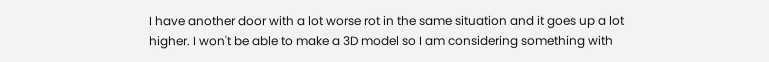I have another door with a lot worse rot in the same situation and it goes up a lot higher. I won't be able to make a 3D model so I am considering something with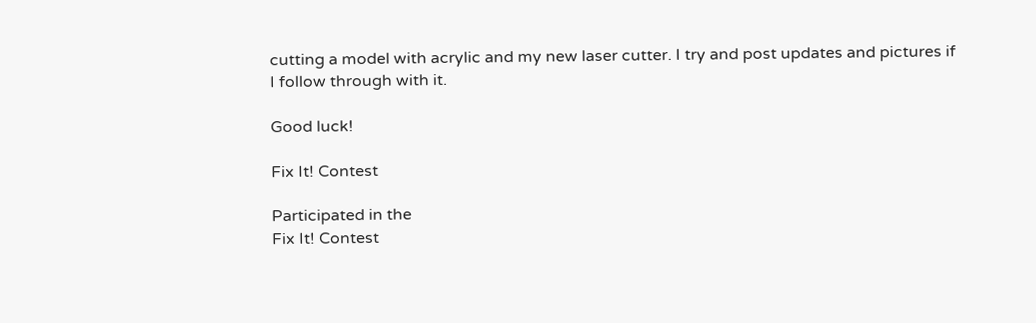cutting a model with acrylic and my new laser cutter. I try and post updates and pictures if I follow through with it.

Good luck!

Fix It! Contest

Participated in the
Fix It! Contest